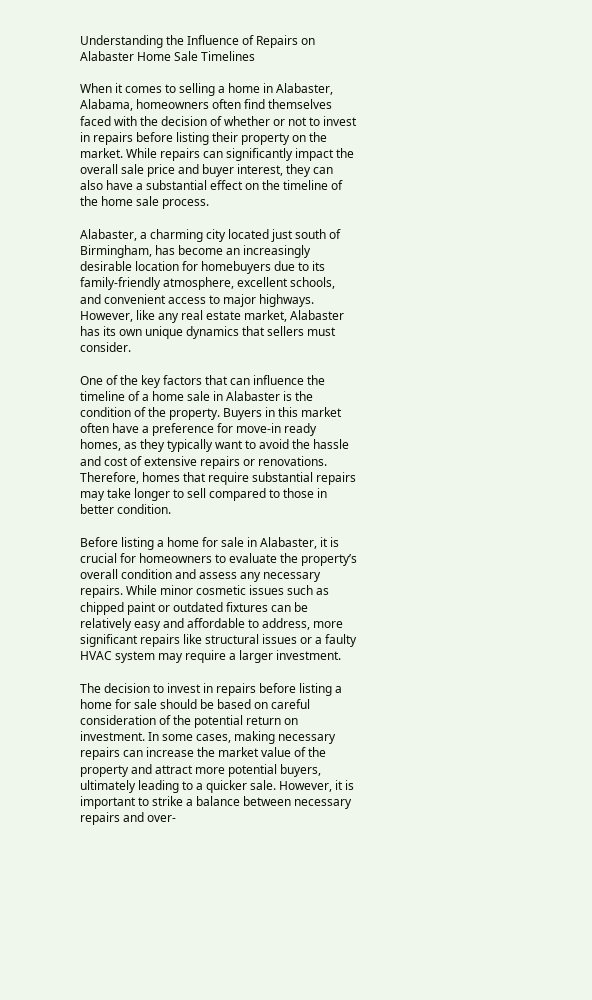Understanding the Influence of Repairs on Alabaster Home Sale Timelines

When it comes to selling a home in Alabaster, Alabama, homeowners often find themselves faced with the decision of whether or not to invest in repairs before listing their property on the market. While repairs can significantly impact the overall sale price and buyer interest, they can also have a substantial effect on the timeline of the home sale process.

Alabaster, a charming city located just south of Birmingham, has become an increasingly desirable location for homebuyers due to its family-friendly atmosphere, excellent schools, and convenient access to major highways. However, like any real estate market, Alabaster has its own unique dynamics that sellers must consider.

One of the key factors that can influence the timeline of a home sale in Alabaster is the condition of the property. Buyers in this market often have a preference for move-in ready homes, as they typically want to avoid the hassle and cost of extensive repairs or renovations. Therefore, homes that require substantial repairs may take longer to sell compared to those in better condition.

Before listing a home for sale in Alabaster, it is crucial for homeowners to evaluate the property’s overall condition and assess any necessary repairs. While minor cosmetic issues such as chipped paint or outdated fixtures can be relatively easy and affordable to address, more significant repairs like structural issues or a faulty HVAC system may require a larger investment.

The decision to invest in repairs before listing a home for sale should be based on careful consideration of the potential return on investment. In some cases, making necessary repairs can increase the market value of the property and attract more potential buyers, ultimately leading to a quicker sale. However, it is important to strike a balance between necessary repairs and over-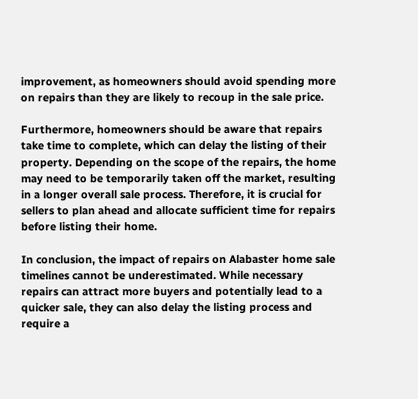improvement, as homeowners should avoid spending more on repairs than they are likely to recoup in the sale price.

Furthermore, homeowners should be aware that repairs take time to complete, which can delay the listing of their property. Depending on the scope of the repairs, the home may need to be temporarily taken off the market, resulting in a longer overall sale process. Therefore, it is crucial for sellers to plan ahead and allocate sufficient time for repairs before listing their home.

In conclusion, the impact of repairs on Alabaster home sale timelines cannot be underestimated. While necessary repairs can attract more buyers and potentially lead to a quicker sale, they can also delay the listing process and require a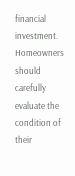financial investment. Homeowners should carefully evaluate the condition of their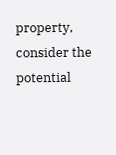property, consider the potential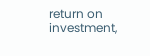return on investment,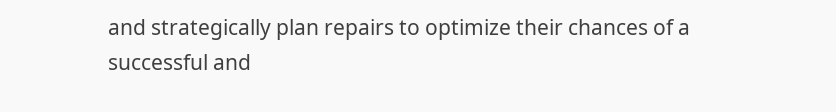and strategically plan repairs to optimize their chances of a successful and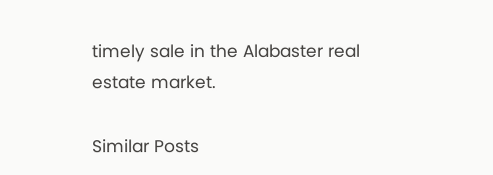timely sale in the Alabaster real estate market.

Similar Posts